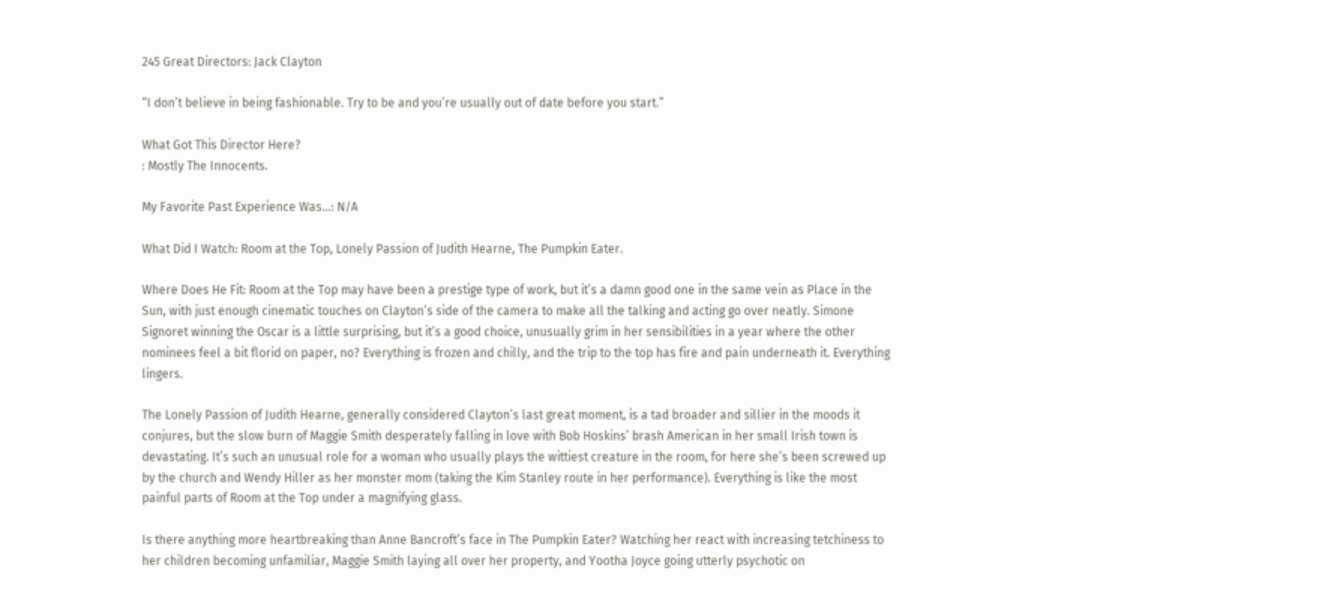245 Great Directors: Jack Clayton

“I don’t believe in being fashionable. Try to be and you’re usually out of date before you start.”

What Got This Director Here?
: Mostly The Innocents.

My Favorite Past Experience Was…: N/A

What Did I Watch: Room at the Top, Lonely Passion of Judith Hearne, The Pumpkin Eater.

Where Does He Fit: Room at the Top may have been a prestige type of work, but it’s a damn good one in the same vein as Place in the Sun, with just enough cinematic touches on Clayton’s side of the camera to make all the talking and acting go over neatly. Simone Signoret winning the Oscar is a little surprising, but it’s a good choice, unusually grim in her sensibilities in a year where the other nominees feel a bit florid on paper, no? Everything is frozen and chilly, and the trip to the top has fire and pain underneath it. Everything lingers.

The Lonely Passion of Judith Hearne, generally considered Clayton’s last great moment, is a tad broader and sillier in the moods it conjures, but the slow burn of Maggie Smith desperately falling in love with Bob Hoskins’ brash American in her small Irish town is devastating. It’s such an unusual role for a woman who usually plays the wittiest creature in the room, for here she’s been screwed up by the church and Wendy Hiller as her monster mom (taking the Kim Stanley route in her performance). Everything is like the most painful parts of Room at the Top under a magnifying glass.

Is there anything more heartbreaking than Anne Bancroft’s face in The Pumpkin Eater? Watching her react with increasing tetchiness to her children becoming unfamiliar, Maggie Smith laying all over her property, and Yootha Joyce going utterly psychotic on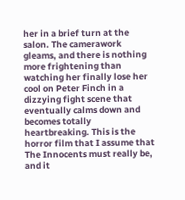her in a brief turn at the salon. The camerawork gleams, and there is nothing more frightening than watching her finally lose her cool on Peter Finch in a dizzying fight scene that eventually calms down and becomes totally heartbreaking. This is the horror film that I assume that The Innocents must really be, and it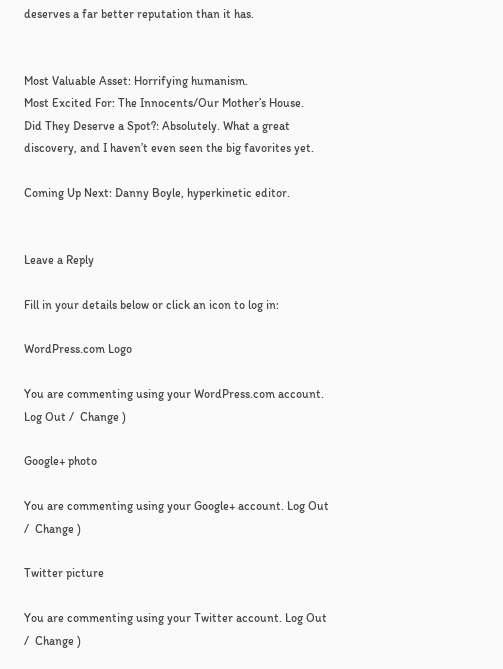deserves a far better reputation than it has.


Most Valuable Asset: Horrifying humanism.
Most Excited For: The Innocents/Our Mother’s House.
Did They Deserve a Spot?: Absolutely. What a great discovery, and I haven’t even seen the big favorites yet.

Coming Up Next: Danny Boyle, hyperkinetic editor.


Leave a Reply

Fill in your details below or click an icon to log in:

WordPress.com Logo

You are commenting using your WordPress.com account. Log Out /  Change )

Google+ photo

You are commenting using your Google+ account. Log Out /  Change )

Twitter picture

You are commenting using your Twitter account. Log Out /  Change )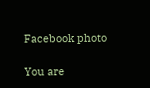Facebook photo

You are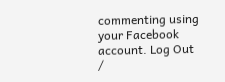commenting using your Facebook account. Log Out /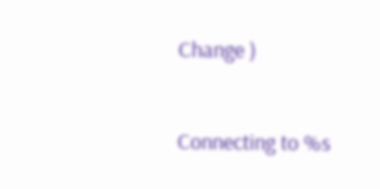Change )


Connecting to %s